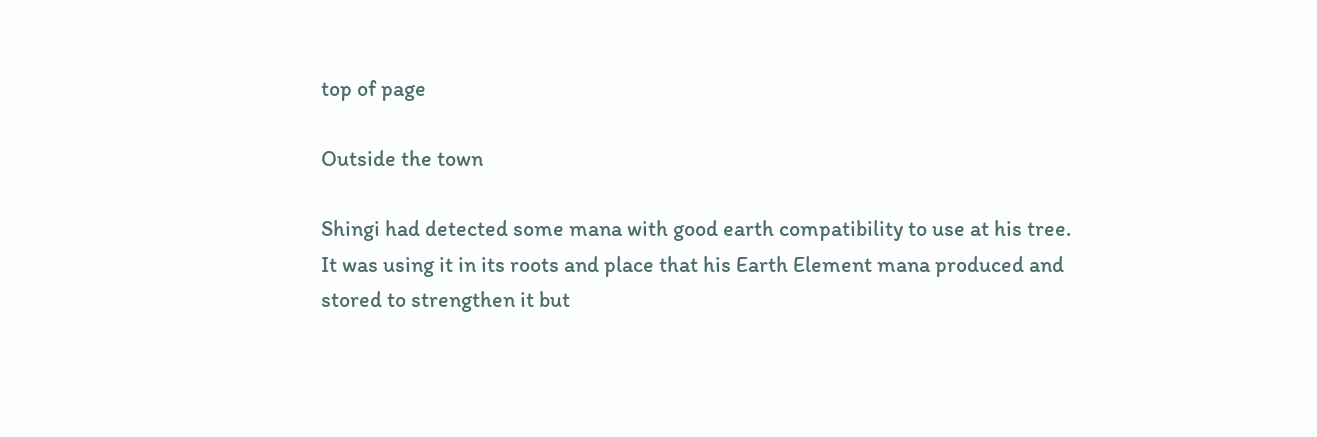top of page

Outside the town

Shingi had detected some mana with good earth compatibility to use at his tree. It was using it in its roots and place that his Earth Element mana produced and stored to strengthen it but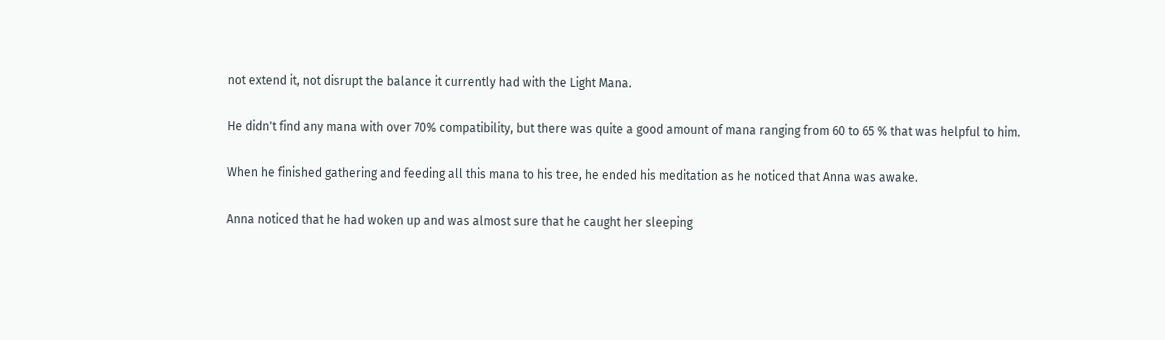not extend it, not disrupt the balance it currently had with the Light Mana.

He didn't find any mana with over 70% compatibility, but there was quite a good amount of mana ranging from 60 to 65 % that was helpful to him.

When he finished gathering and feeding all this mana to his tree, he ended his meditation as he noticed that Anna was awake.

Anna noticed that he had woken up and was almost sure that he caught her sleeping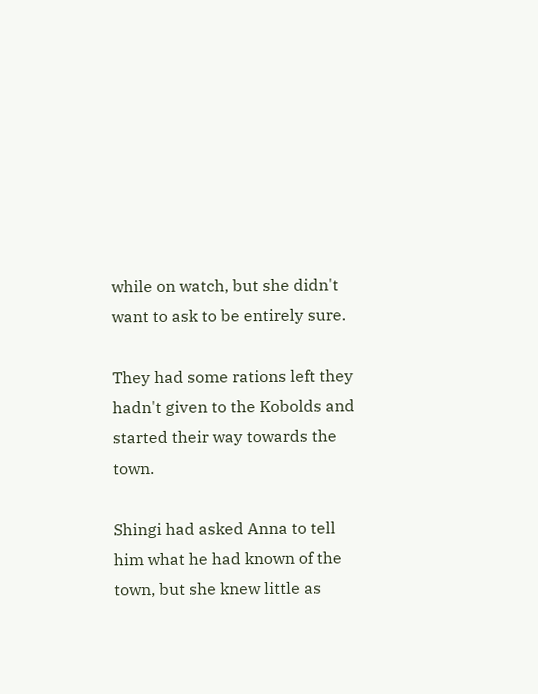while on watch, but she didn't want to ask to be entirely sure.

They had some rations left they hadn't given to the Kobolds and started their way towards the town.

Shingi had asked Anna to tell him what he had known of the town, but she knew little as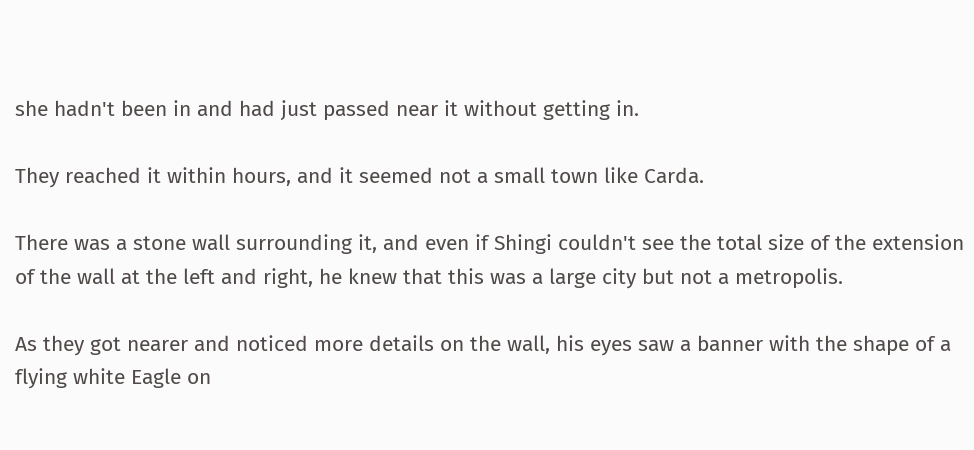she hadn't been in and had just passed near it without getting in.

They reached it within hours, and it seemed not a small town like Carda.

There was a stone wall surrounding it, and even if Shingi couldn't see the total size of the extension of the wall at the left and right, he knew that this was a large city but not a metropolis.

As they got nearer and noticed more details on the wall, his eyes saw a banner with the shape of a flying white Eagle on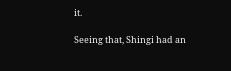it.

Seeing that, Shingi had an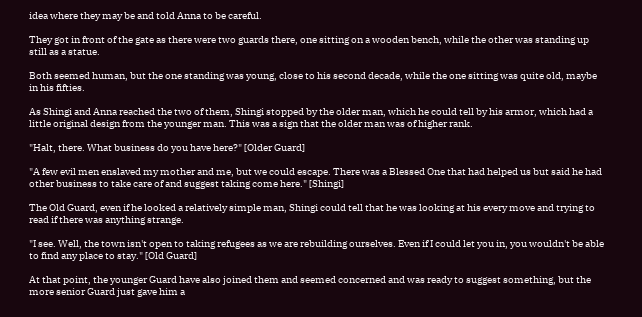idea where they may be and told Anna to be careful.

They got in front of the gate as there were two guards there, one sitting on a wooden bench, while the other was standing up still as a statue.

Both seemed human, but the one standing was young, close to his second decade, while the one sitting was quite old, maybe in his fifties.

As Shingi and Anna reached the two of them, Shingi stopped by the older man, which he could tell by his armor, which had a little original design from the younger man. This was a sign that the older man was of higher rank.

"Halt, there. What business do you have here?" [Older Guard]

"A few evil men enslaved my mother and me, but we could escape. There was a Blessed One that had helped us but said he had other business to take care of and suggest taking come here." [Shingi]

The Old Guard, even if he looked a relatively simple man, Shingi could tell that he was looking at his every move and trying to read if there was anything strange.

"I see. Well, the town isn't open to taking refugees as we are rebuilding ourselves. Even if I could let you in, you wouldn't be able to find any place to stay." [Old Guard]

At that point, the younger Guard have also joined them and seemed concerned and was ready to suggest something, but the more senior Guard just gave him a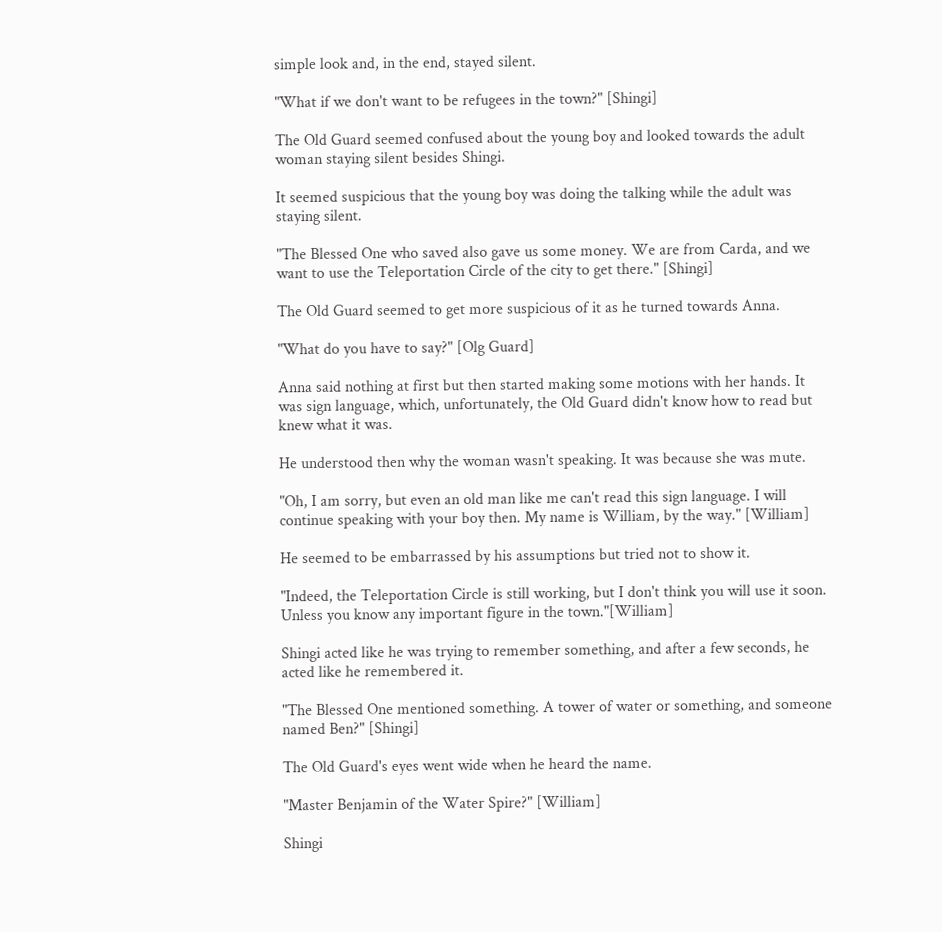simple look and, in the end, stayed silent.

"What if we don't want to be refugees in the town?" [Shingi]

The Old Guard seemed confused about the young boy and looked towards the adult woman staying silent besides Shingi.

It seemed suspicious that the young boy was doing the talking while the adult was staying silent.

"The Blessed One who saved also gave us some money. We are from Carda, and we want to use the Teleportation Circle of the city to get there." [Shingi]

The Old Guard seemed to get more suspicious of it as he turned towards Anna.

"What do you have to say?" [Olg Guard]

Anna said nothing at first but then started making some motions with her hands. It was sign language, which, unfortunately, the Old Guard didn't know how to read but knew what it was.

He understood then why the woman wasn't speaking. It was because she was mute.

"Oh, I am sorry, but even an old man like me can't read this sign language. I will continue speaking with your boy then. My name is William, by the way." [William]

He seemed to be embarrassed by his assumptions but tried not to show it.

"Indeed, the Teleportation Circle is still working, but I don't think you will use it soon. Unless you know any important figure in the town."[William]

Shingi acted like he was trying to remember something, and after a few seconds, he acted like he remembered it.

"The Blessed One mentioned something. A tower of water or something, and someone named Ben?" [Shingi]

The Old Guard's eyes went wide when he heard the name.

"Master Benjamin of the Water Spire?" [William]

Shingi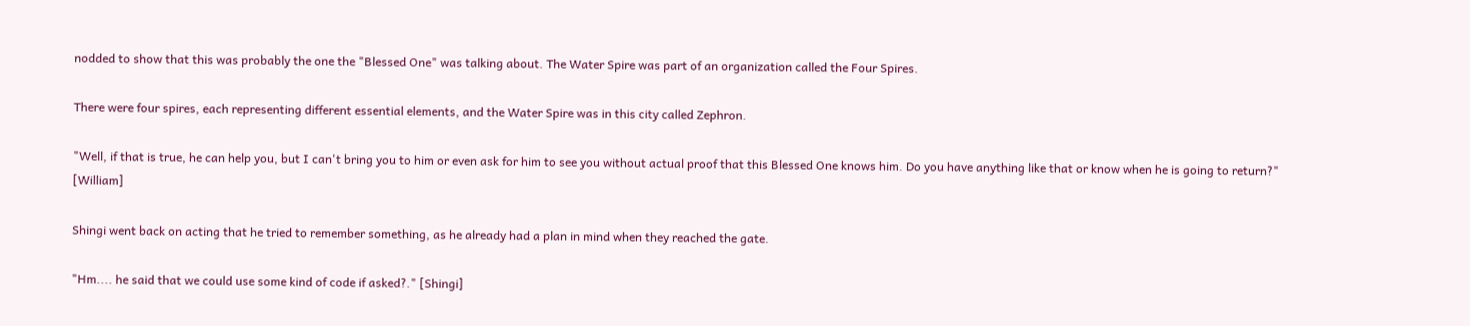nodded to show that this was probably the one the "Blessed One" was talking about. The Water Spire was part of an organization called the Four Spires.

There were four spires, each representing different essential elements, and the Water Spire was in this city called Zephron.

"Well, if that is true, he can help you, but I can't bring you to him or even ask for him to see you without actual proof that this Blessed One knows him. Do you have anything like that or know when he is going to return?" [William]

Shingi went back on acting that he tried to remember something, as he already had a plan in mind when they reached the gate.

"Hm.... he said that we could use some kind of code if asked?." [Shingi]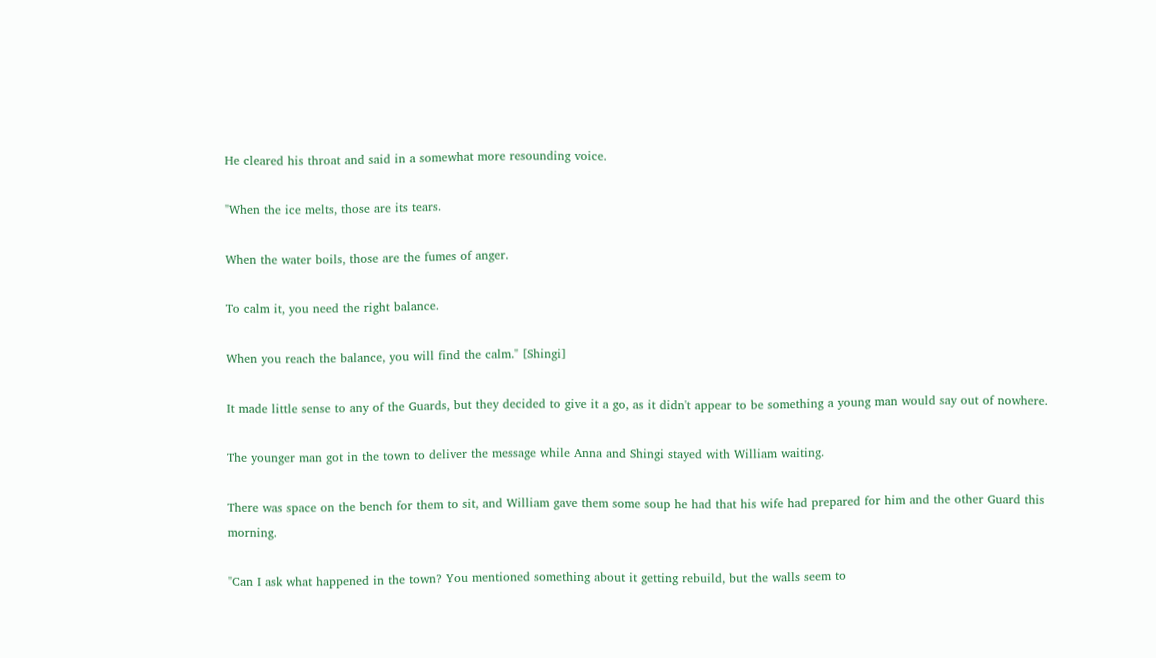He cleared his throat and said in a somewhat more resounding voice.

"When the ice melts, those are its tears.

When the water boils, those are the fumes of anger.

To calm it, you need the right balance.

When you reach the balance, you will find the calm." [Shingi]

It made little sense to any of the Guards, but they decided to give it a go, as it didn't appear to be something a young man would say out of nowhere.

The younger man got in the town to deliver the message while Anna and Shingi stayed with William waiting.

There was space on the bench for them to sit, and William gave them some soup he had that his wife had prepared for him and the other Guard this morning.

"Can I ask what happened in the town? You mentioned something about it getting rebuild, but the walls seem to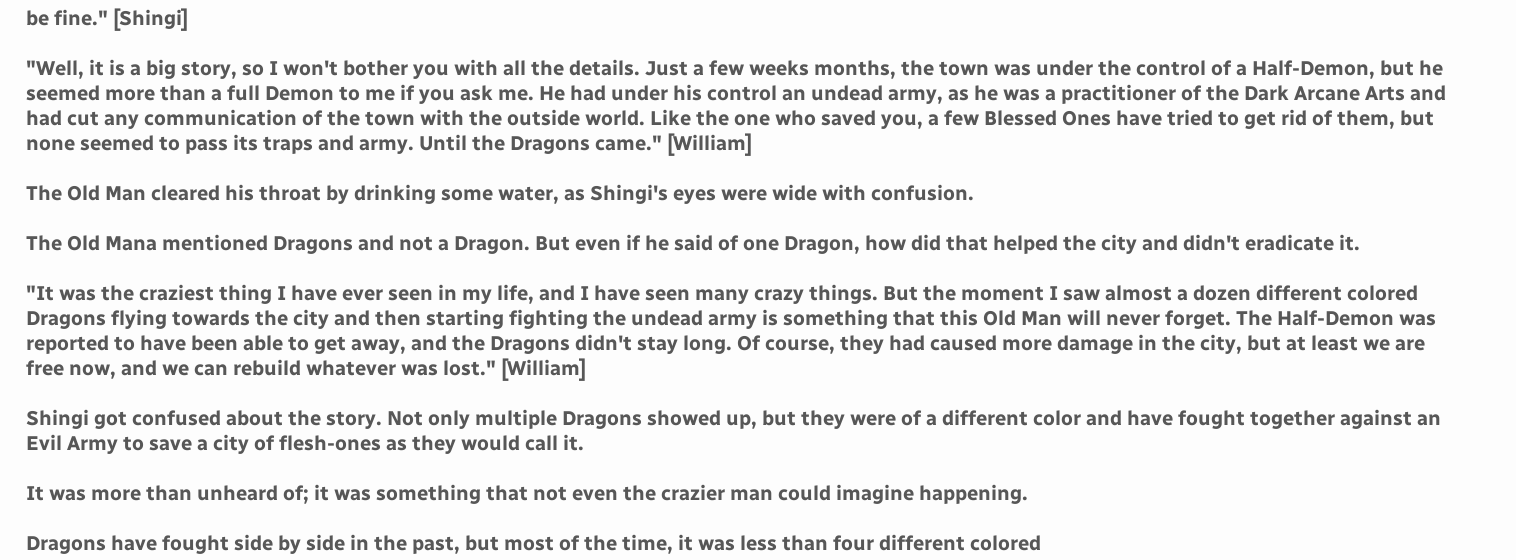be fine." [Shingi]

"Well, it is a big story, so I won't bother you with all the details. Just a few weeks months, the town was under the control of a Half-Demon, but he seemed more than a full Demon to me if you ask me. He had under his control an undead army, as he was a practitioner of the Dark Arcane Arts and had cut any communication of the town with the outside world. Like the one who saved you, a few Blessed Ones have tried to get rid of them, but none seemed to pass its traps and army. Until the Dragons came." [William]

The Old Man cleared his throat by drinking some water, as Shingi's eyes were wide with confusion.

The Old Mana mentioned Dragons and not a Dragon. But even if he said of one Dragon, how did that helped the city and didn't eradicate it.

"It was the craziest thing I have ever seen in my life, and I have seen many crazy things. But the moment I saw almost a dozen different colored Dragons flying towards the city and then starting fighting the undead army is something that this Old Man will never forget. The Half-Demon was reported to have been able to get away, and the Dragons didn't stay long. Of course, they had caused more damage in the city, but at least we are free now, and we can rebuild whatever was lost." [William]

Shingi got confused about the story. Not only multiple Dragons showed up, but they were of a different color and have fought together against an Evil Army to save a city of flesh-ones as they would call it.

It was more than unheard of; it was something that not even the crazier man could imagine happening.

Dragons have fought side by side in the past, but most of the time, it was less than four different colored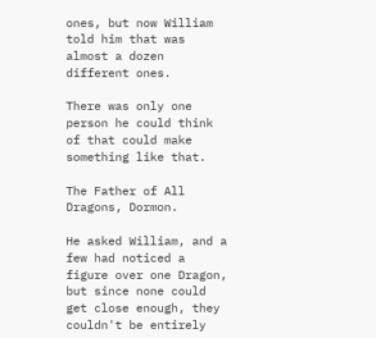ones, but now William told him that was almost a dozen different ones.

There was only one person he could think of that could make something like that.

The Father of All Dragons, Dormon.

He asked William, and a few had noticed a figure over one Dragon, but since none could get close enough, they couldn't be entirely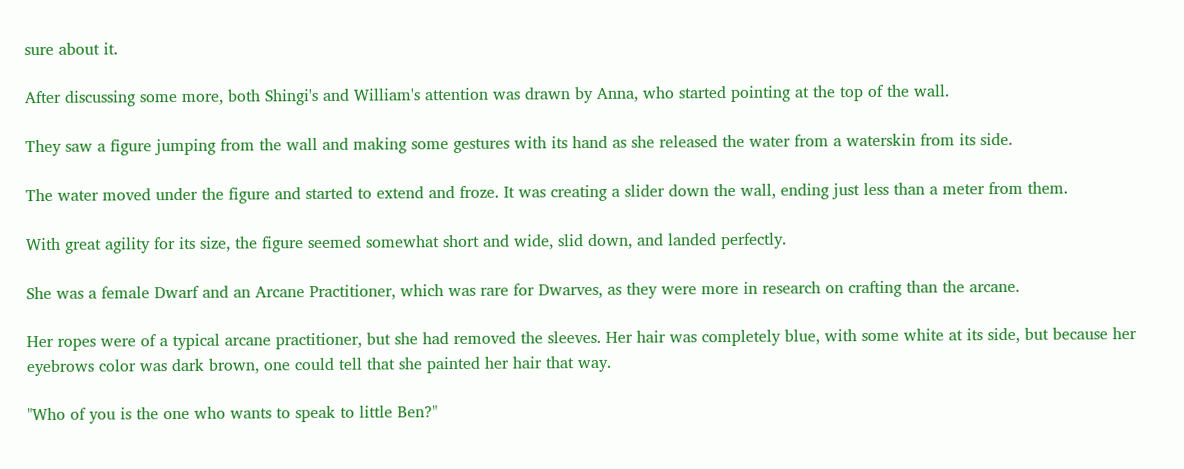sure about it.

After discussing some more, both Shingi's and William's attention was drawn by Anna, who started pointing at the top of the wall.

They saw a figure jumping from the wall and making some gestures with its hand as she released the water from a waterskin from its side.

The water moved under the figure and started to extend and froze. It was creating a slider down the wall, ending just less than a meter from them.

With great agility for its size, the figure seemed somewhat short and wide, slid down, and landed perfectly.

She was a female Dwarf and an Arcane Practitioner, which was rare for Dwarves, as they were more in research on crafting than the arcane.

Her ropes were of a typical arcane practitioner, but she had removed the sleeves. Her hair was completely blue, with some white at its side, but because her eyebrows color was dark brown, one could tell that she painted her hair that way.

"Who of you is the one who wants to speak to little Ben?"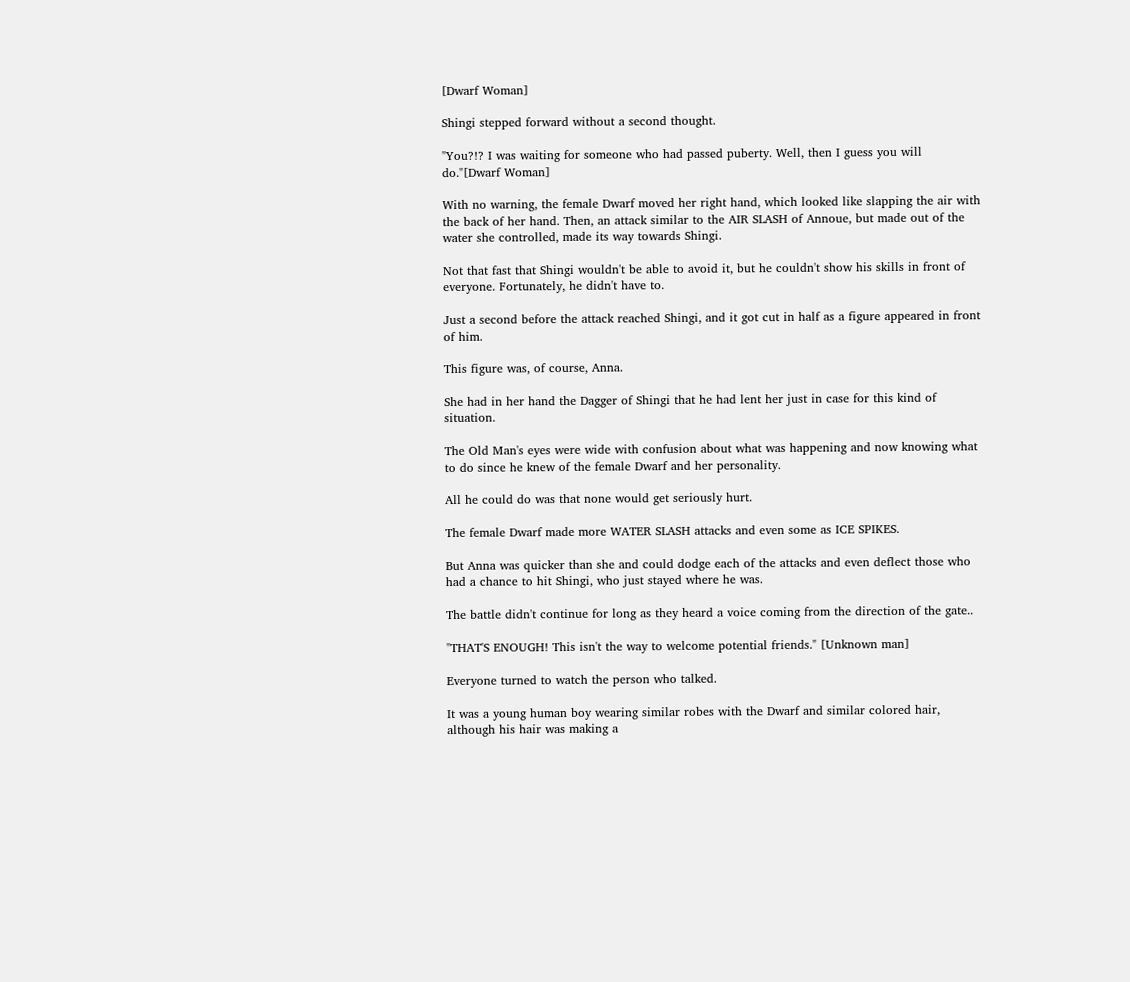[Dwarf Woman]

Shingi stepped forward without a second thought.

"You?!? I was waiting for someone who had passed puberty. Well, then I guess you will do."[Dwarf Woman]

With no warning, the female Dwarf moved her right hand, which looked like slapping the air with the back of her hand. Then, an attack similar to the AIR SLASH of Annoue, but made out of the water she controlled, made its way towards Shingi.

Not that fast that Shingi wouldn't be able to avoid it, but he couldn't show his skills in front of everyone. Fortunately, he didn't have to.

Just a second before the attack reached Shingi, and it got cut in half as a figure appeared in front of him.

This figure was, of course, Anna.

She had in her hand the Dagger of Shingi that he had lent her just in case for this kind of situation.

The Old Man's eyes were wide with confusion about what was happening and now knowing what to do since he knew of the female Dwarf and her personality.

All he could do was that none would get seriously hurt.

The female Dwarf made more WATER SLASH attacks and even some as ICE SPIKES.

But Anna was quicker than she and could dodge each of the attacks and even deflect those who had a chance to hit Shingi, who just stayed where he was.

The battle didn't continue for long as they heard a voice coming from the direction of the gate..

"THAT'S ENOUGH! This isn't the way to welcome potential friends." [Unknown man]

Everyone turned to watch the person who talked.

It was a young human boy wearing similar robes with the Dwarf and similar colored hair, although his hair was making a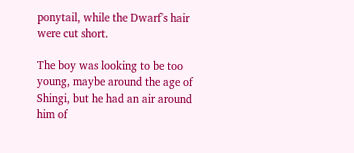ponytail, while the Dwarf's hair were cut short.

The boy was looking to be too young, maybe around the age of Shingi, but he had an air around him of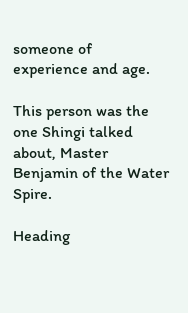someone of experience and age.

This person was the one Shingi talked about, Master Benjamin of the Water Spire.

Heading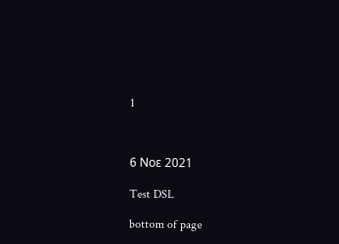1



6 Νοε 2021

Test DSL

bottom of page